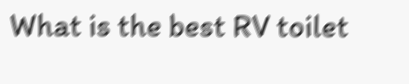What is the best RV toilet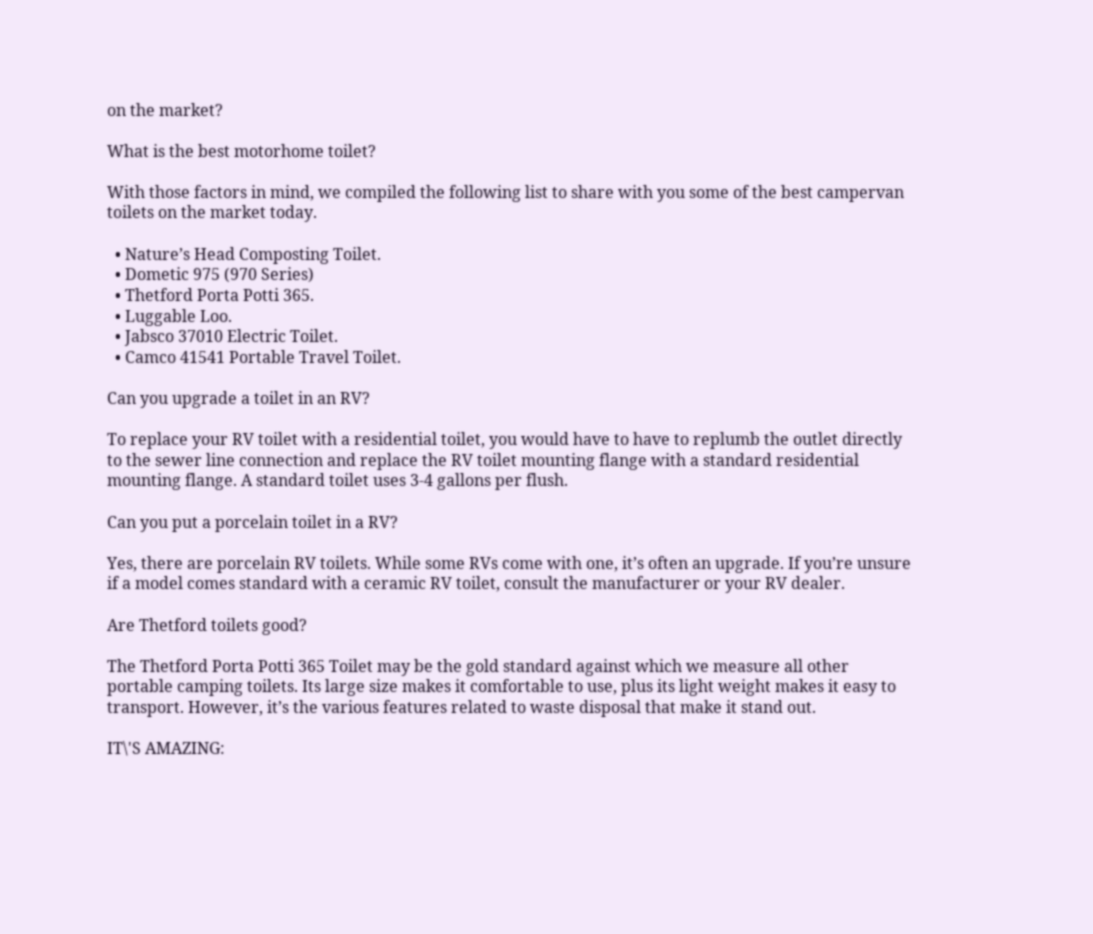on the market?

What is the best motorhome toilet?

With those factors in mind, we compiled the following list to share with you some of the best campervan toilets on the market today.

  • Nature’s Head Composting Toilet.
  • Dometic 975 (970 Series)
  • Thetford Porta Potti 365.
  • Luggable Loo.
  • Jabsco 37010 Electric Toilet.
  • Camco 41541 Portable Travel Toilet.

Can you upgrade a toilet in an RV?

To replace your RV toilet with a residential toilet, you would have to have to replumb the outlet directly to the sewer line connection and replace the RV toilet mounting flange with a standard residential mounting flange. A standard toilet uses 3-4 gallons per flush.

Can you put a porcelain toilet in a RV?

Yes, there are porcelain RV toilets. While some RVs come with one, it’s often an upgrade. If you’re unsure if a model comes standard with a ceramic RV toilet, consult the manufacturer or your RV dealer.

Are Thetford toilets good?

The Thetford Porta Potti 365 Toilet may be the gold standard against which we measure all other portable camping toilets. Its large size makes it comfortable to use, plus its light weight makes it easy to transport. However, it’s the various features related to waste disposal that make it stand out.

IT\'S AMAZING: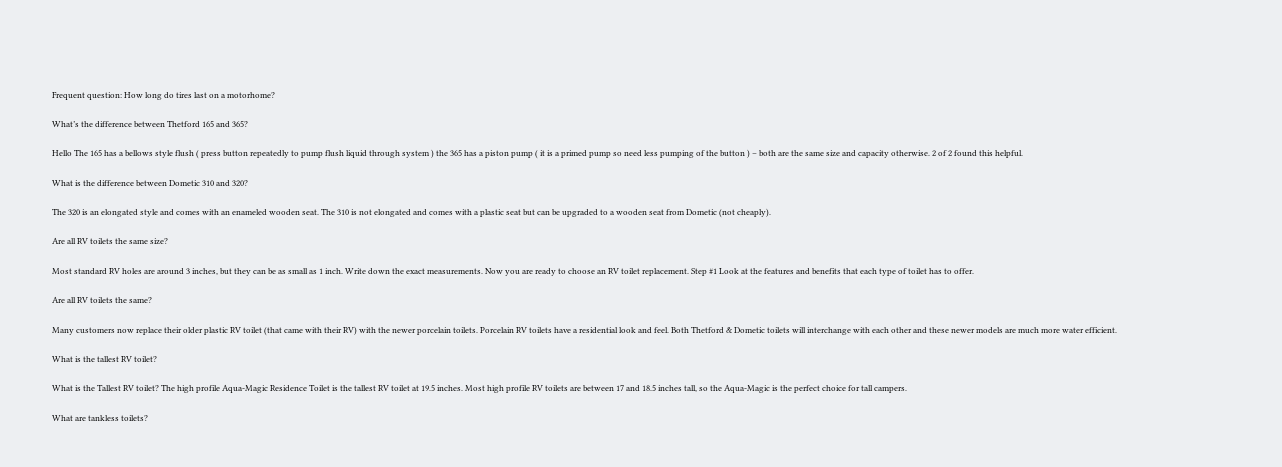Frequent question: How long do tires last on a motorhome?

What’s the difference between Thetford 165 and 365?

Hello The 165 has a bellows style flush ( press button repeatedly to pump flush liquid through system ) the 365 has a piston pump ( it is a primed pump so need less pumping of the button ) – both are the same size and capacity otherwise. 2 of 2 found this helpful.

What is the difference between Dometic 310 and 320?

The 320 is an elongated style and comes with an enameled wooden seat. The 310 is not elongated and comes with a plastic seat but can be upgraded to a wooden seat from Dometic (not cheaply).

Are all RV toilets the same size?

Most standard RV holes are around 3 inches, but they can be as small as 1 inch. Write down the exact measurements. Now you are ready to choose an RV toilet replacement. Step #1 Look at the features and benefits that each type of toilet has to offer.

Are all RV toilets the same?

Many customers now replace their older plastic RV toilet (that came with their RV) with the newer porcelain toilets. Porcelain RV toilets have a residential look and feel. Both Thetford & Dometic toilets will interchange with each other and these newer models are much more water efficient.

What is the tallest RV toilet?

What is the Tallest RV toilet? The high profile Aqua-Magic Residence Toilet is the tallest RV toilet at 19.5 inches. Most high profile RV toilets are between 17 and 18.5 inches tall, so the Aqua-Magic is the perfect choice for tall campers.

What are tankless toilets?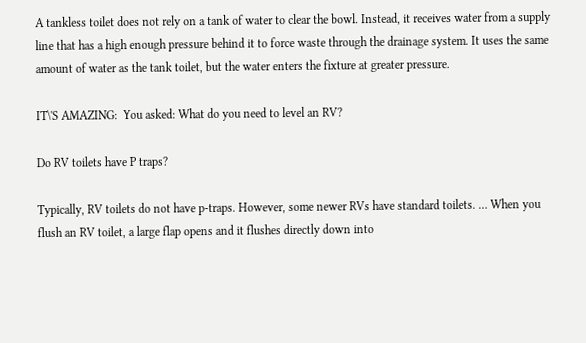A tankless toilet does not rely on a tank of water to clear the bowl. Instead, it receives water from a supply line that has a high enough pressure behind it to force waste through the drainage system. It uses the same amount of water as the tank toilet, but the water enters the fixture at greater pressure.

IT\'S AMAZING:  You asked: What do you need to level an RV?

Do RV toilets have P traps?

Typically, RV toilets do not have p-traps. However, some newer RVs have standard toilets. … When you flush an RV toilet, a large flap opens and it flushes directly down into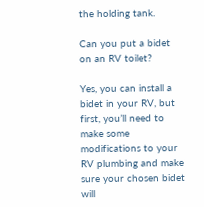the holding tank.

Can you put a bidet on an RV toilet?

Yes, you can install a bidet in your RV, but first, you’ll need to make some modifications to your RV plumbing and make sure your chosen bidet will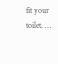fit your toilet. …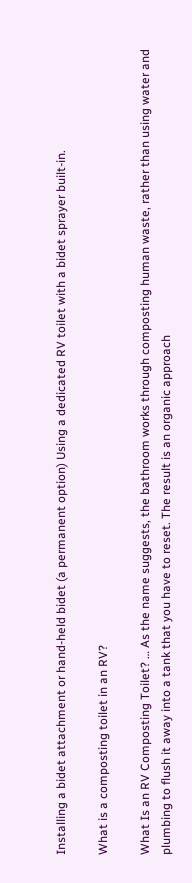Installing a bidet attachment or hand-held bidet (a permanent option) Using a dedicated RV toilet with a bidet sprayer built-in.

What is a composting toilet in an RV?

What Is an RV Composting Toilet? … As the name suggests, the bathroom works through composting human waste, rather than using water and plumbing to flush it away into a tank that you have to reset. The result is an organic approach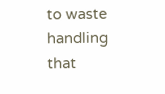to waste handling that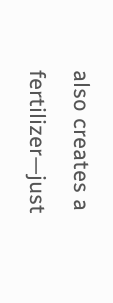also creates a fertilizer—just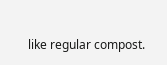like regular compost.